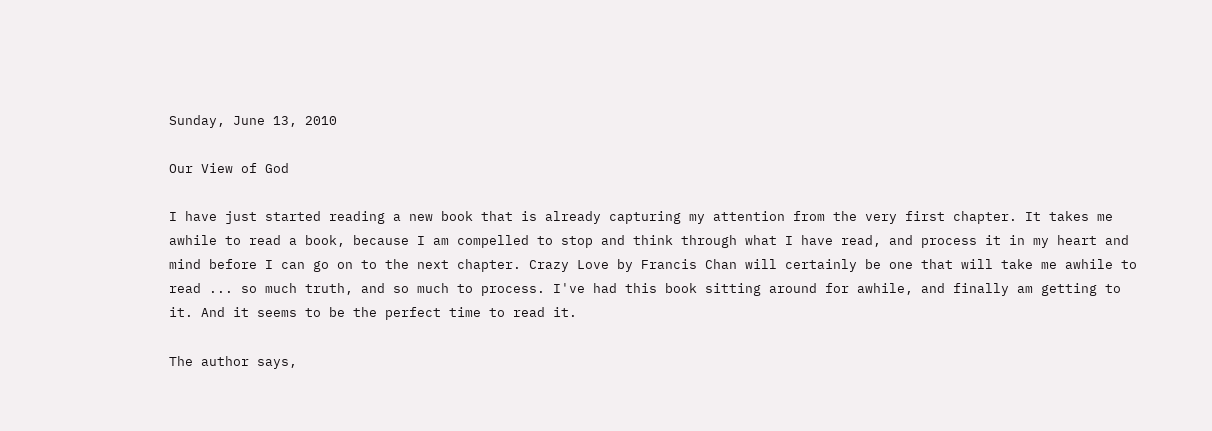Sunday, June 13, 2010

Our View of God

I have just started reading a new book that is already capturing my attention from the very first chapter. It takes me awhile to read a book, because I am compelled to stop and think through what I have read, and process it in my heart and mind before I can go on to the next chapter. Crazy Love by Francis Chan will certainly be one that will take me awhile to read ... so much truth, and so much to process. I've had this book sitting around for awhile, and finally am getting to it. And it seems to be the perfect time to read it.

The author says,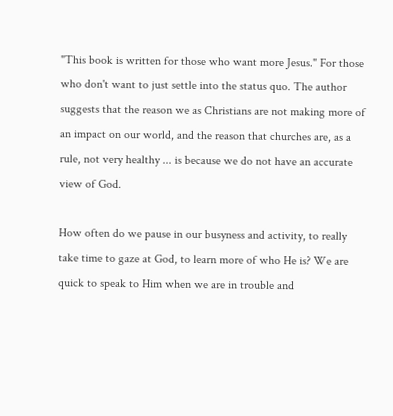"This book is written for those who want more Jesus." For those who don't want to just settle into the status quo. The author suggests that the reason we as Christians are not making more of an impact on our world, and the reason that churches are, as a rule, not very healthy ... is because we do not have an accurate view of God.

How often do we pause in our busyness and activity, to really take time to gaze at God, to learn more of who He is? We are quick to speak to Him when we are in trouble and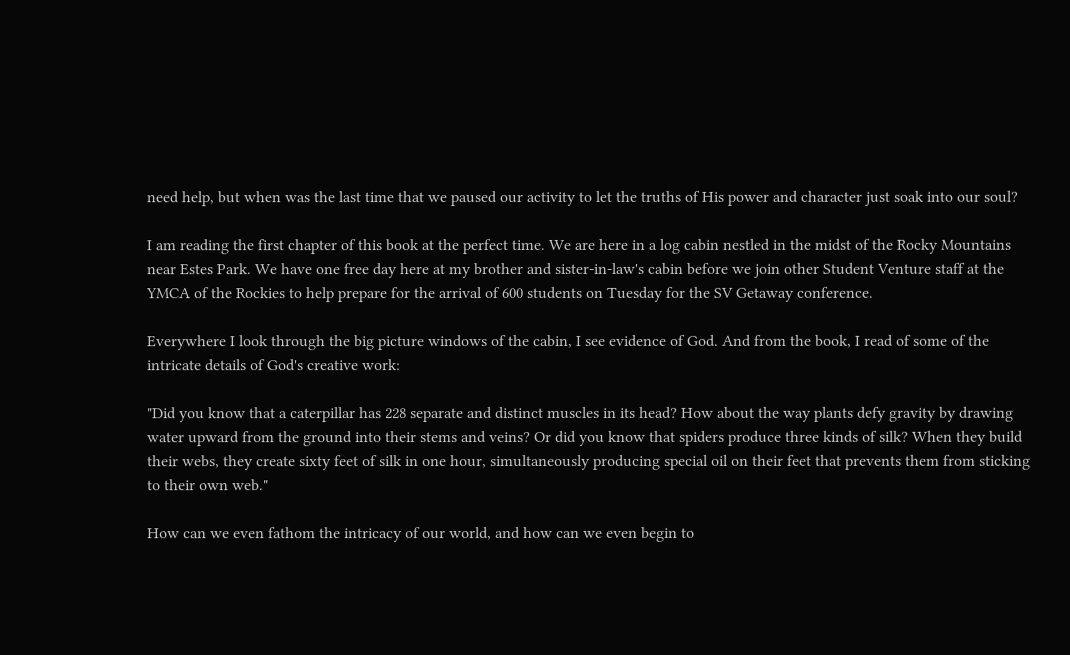need help, but when was the last time that we paused our activity to let the truths of His power and character just soak into our soul?

I am reading the first chapter of this book at the perfect time. We are here in a log cabin nestled in the midst of the Rocky Mountains near Estes Park. We have one free day here at my brother and sister-in-law's cabin before we join other Student Venture staff at the YMCA of the Rockies to help prepare for the arrival of 600 students on Tuesday for the SV Getaway conference.

Everywhere I look through the big picture windows of the cabin, I see evidence of God. And from the book, I read of some of the intricate details of God's creative work:

"Did you know that a caterpillar has 228 separate and distinct muscles in its head? How about the way plants defy gravity by drawing water upward from the ground into their stems and veins? Or did you know that spiders produce three kinds of silk? When they build their webs, they create sixty feet of silk in one hour, simultaneously producing special oil on their feet that prevents them from sticking to their own web."

How can we even fathom the intricacy of our world, and how can we even begin to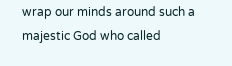wrap our minds around such a majestic God who called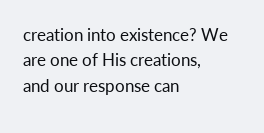creation into existence? We are one of His creations, and our response can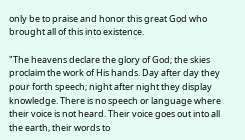only be to praise and honor this great God who brought all of this into existence.

"The heavens declare the glory of God; the skies proclaim the work of His hands. Day after day they pour forth speech; night after night they display knowledge. There is no speech or language where their voice is not heard. Their voice goes out into all the earth, their words to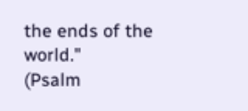the ends of the world."
(Psalm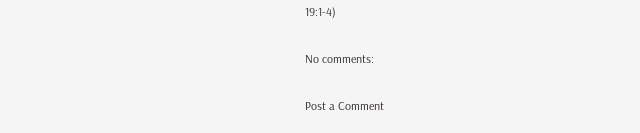19:1-4)

No comments:

Post a Comment